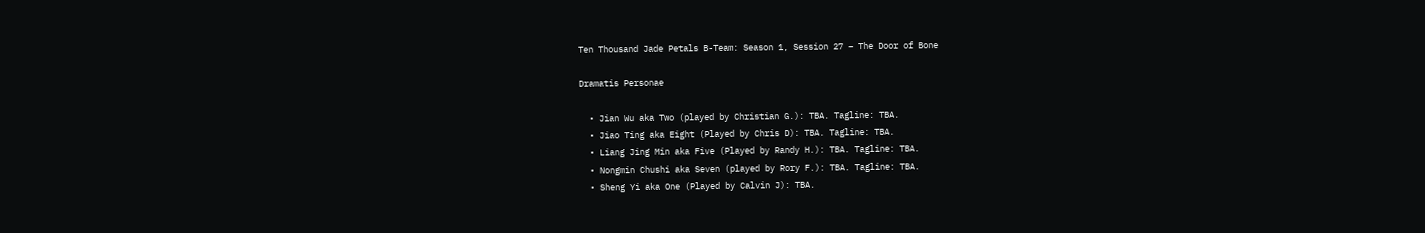Ten Thousand Jade Petals B-Team: Season 1, Session 27 – The Door of Bone

Dramatis Personae

  • Jian Wu aka Two (played by Christian G.): TBA. Tagline: TBA.
  • Jiao Ting aka Eight (Played by Chris D): TBA. Tagline: TBA.
  • Liang Jing Min aka Five (Played by Randy H.): TBA. Tagline: TBA.
  • Nongmin Chushi aka Seven (played by Rory F.): TBA. Tagline: TBA.
  • Sheng Yi aka One (Played by Calvin J): TBA.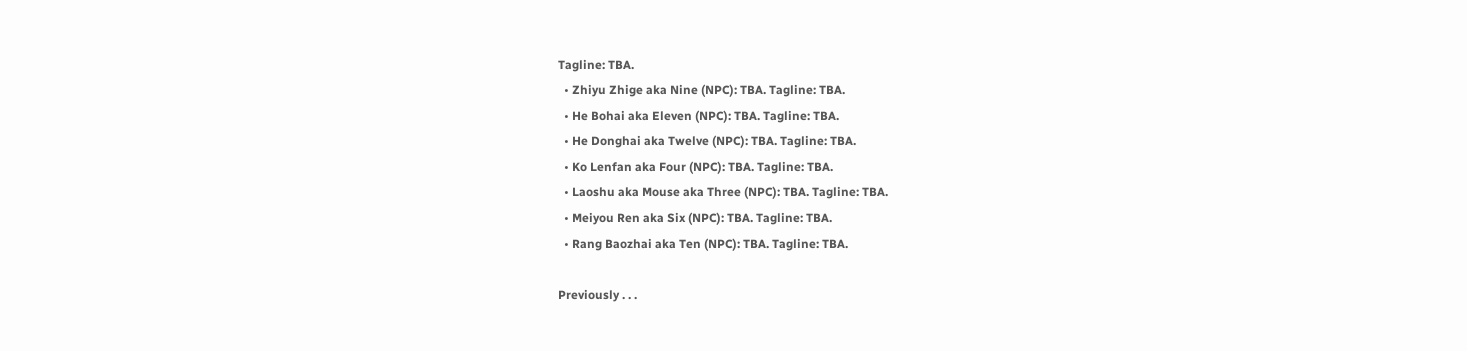Tagline: TBA.
  • Zhiyu Zhige aka Nine (NPC): TBA. Tagline: TBA.
  • He Bohai aka Eleven (NPC): TBA. Tagline: TBA.
  • He Donghai aka Twelve (NPC): TBA. Tagline: TBA.
  • Ko Lenfan aka Four (NPC): TBA. Tagline: TBA.
  • Laoshu aka Mouse aka Three (NPC): TBA. Tagline: TBA.
  • Meiyou Ren aka Six (NPC): TBA. Tagline: TBA.
  • Rang Baozhai aka Ten (NPC): TBA. Tagline: TBA.

Previously . . .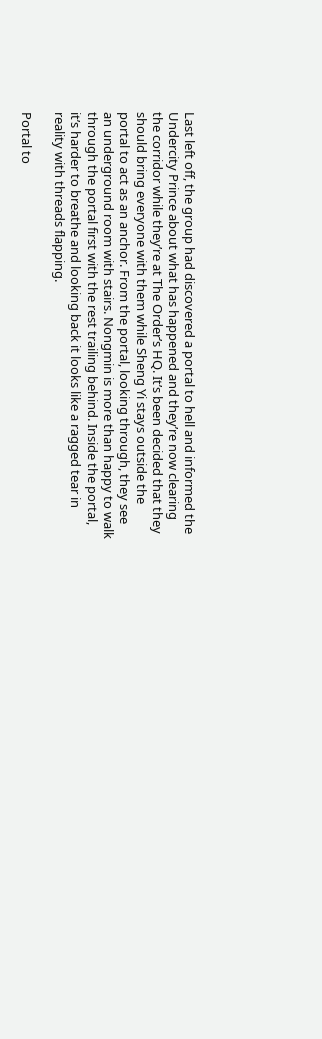Last left off, the group had discovered a portal to hell and informed the Undercity Prince about what has happened and they’re now clearing the corridor while they’re at The Order’s HQ. It’s been decided that they should bring everyone with them while Sheng Yi stays outside the portal to act as an anchor. From the portal, looking through, they see an underground room with stairs. Nongmin is more than happy to walk through the portal first with the rest trailing behind. Inside the portal, it’s harder to breathe and looking back it looks like a ragged tear in reality with threads flapping.

Portal to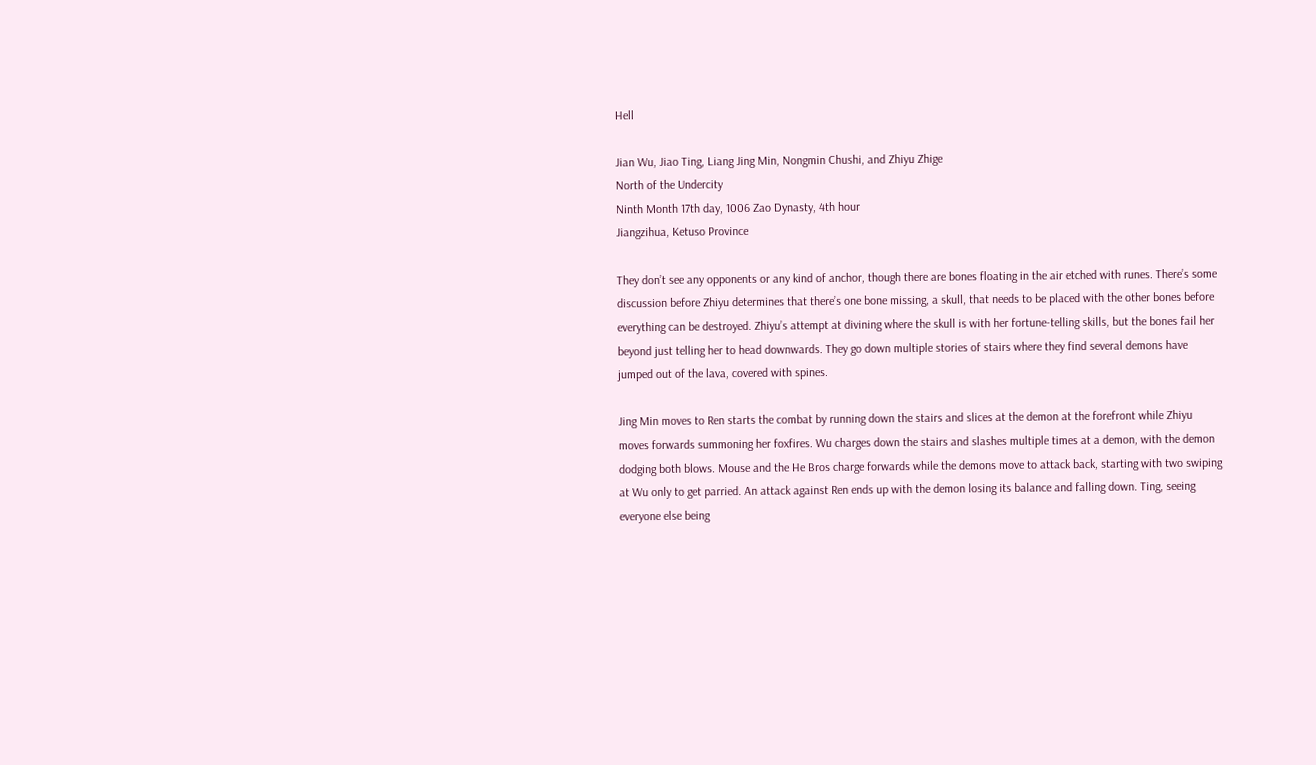Hell

Jian Wu, Jiao Ting, Liang Jing Min, Nongmin Chushi, and Zhiyu Zhige
North of the Undercity
Ninth Month 17th day, 1006 Zao Dynasty, 4th hour
Jiangzihua, Ketuso Province

They don’t see any opponents or any kind of anchor, though there are bones floating in the air etched with runes. There’s some discussion before Zhiyu determines that there’s one bone missing, a skull, that needs to be placed with the other bones before everything can be destroyed. Zhiyu’s attempt at divining where the skull is with her fortune-telling skills, but the bones fail her beyond just telling her to head downwards. They go down multiple stories of stairs where they find several demons have jumped out of the lava, covered with spines.

Jing Min moves to Ren starts the combat by running down the stairs and slices at the demon at the forefront while Zhiyu moves forwards summoning her foxfires. Wu charges down the stairs and slashes multiple times at a demon, with the demon dodging both blows. Mouse and the He Bros charge forwards while the demons move to attack back, starting with two swiping at Wu only to get parried. An attack against Ren ends up with the demon losing its balance and falling down. Ting, seeing everyone else being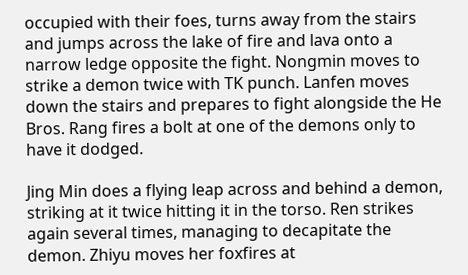occupied with their foes, turns away from the stairs and jumps across the lake of fire and lava onto a narrow ledge opposite the fight. Nongmin moves to strike a demon twice with TK punch. Lanfen moves down the stairs and prepares to fight alongside the He Bros. Rang fires a bolt at one of the demons only to have it dodged.

Jing Min does a flying leap across and behind a demon, striking at it twice hitting it in the torso. Ren strikes again several times, managing to decapitate the demon. Zhiyu moves her foxfires at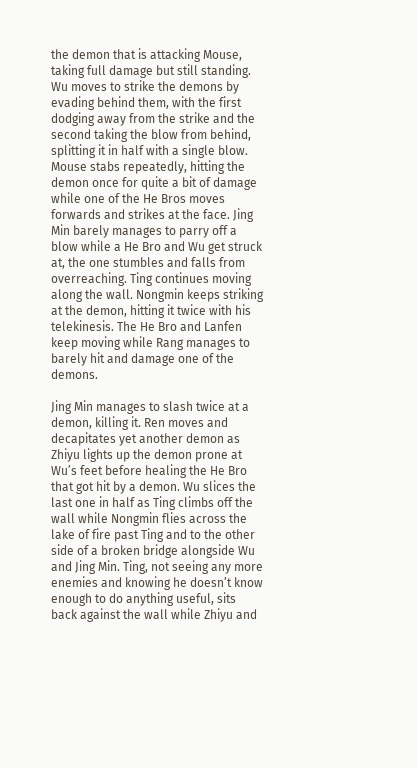the demon that is attacking Mouse, taking full damage but still standing. Wu moves to strike the demons by evading behind them, with the first dodging away from the strike and the second taking the blow from behind, splitting it in half with a single blow. Mouse stabs repeatedly, hitting the demon once for quite a bit of damage while one of the He Bros moves forwards and strikes at the face. Jing Min barely manages to parry off a blow while a He Bro and Wu get struck at, the one stumbles and falls from overreaching. Ting continues moving along the wall. Nongmin keeps striking at the demon, hitting it twice with his telekinesis. The He Bro and Lanfen keep moving while Rang manages to barely hit and damage one of the demons.

Jing Min manages to slash twice at a demon, killing it. Ren moves and decapitates yet another demon as Zhiyu lights up the demon prone at Wu’s feet before healing the He Bro that got hit by a demon. Wu slices the last one in half as Ting climbs off the wall while Nongmin flies across the lake of fire past Ting and to the other side of a broken bridge alongside Wu and Jing Min. Ting, not seeing any more enemies and knowing he doesn’t know enough to do anything useful, sits back against the wall while Zhiyu and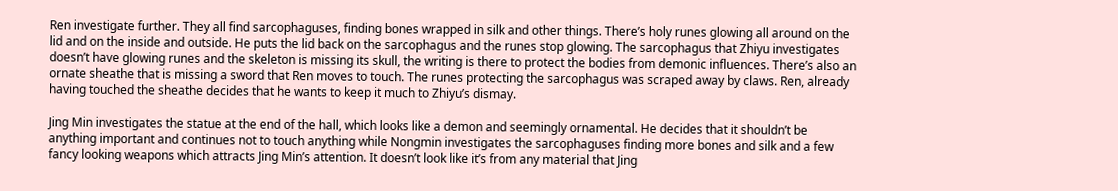Ren investigate further. They all find sarcophaguses, finding bones wrapped in silk and other things. There’s holy runes glowing all around on the lid and on the inside and outside. He puts the lid back on the sarcophagus and the runes stop glowing. The sarcophagus that Zhiyu investigates doesn’t have glowing runes and the skeleton is missing its skull, the writing is there to protect the bodies from demonic influences. There’s also an ornate sheathe that is missing a sword that Ren moves to touch. The runes protecting the sarcophagus was scraped away by claws. Ren, already having touched the sheathe decides that he wants to keep it much to Zhiyu’s dismay.

Jing Min investigates the statue at the end of the hall, which looks like a demon and seemingly ornamental. He decides that it shouldn’t be anything important and continues not to touch anything while Nongmin investigates the sarcophaguses finding more bones and silk and a few fancy looking weapons which attracts Jing Min’s attention. It doesn’t look like it’s from any material that Jing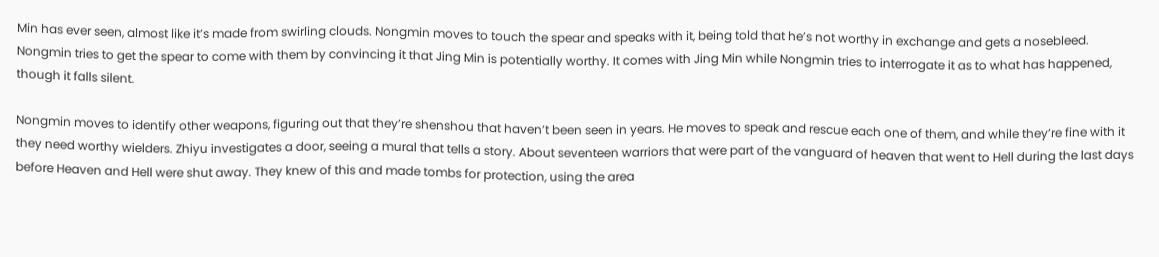Min has ever seen, almost like it’s made from swirling clouds. Nongmin moves to touch the spear and speaks with it, being told that he’s not worthy in exchange and gets a nosebleed. Nongmin tries to get the spear to come with them by convincing it that Jing Min is potentially worthy. It comes with Jing Min while Nongmin tries to interrogate it as to what has happened, though it falls silent.

Nongmin moves to identify other weapons, figuring out that they’re shenshou that haven’t been seen in years. He moves to speak and rescue each one of them, and while they’re fine with it they need worthy wielders. Zhiyu investigates a door, seeing a mural that tells a story. About seventeen warriors that were part of the vanguard of heaven that went to Hell during the last days before Heaven and Hell were shut away. They knew of this and made tombs for protection, using the area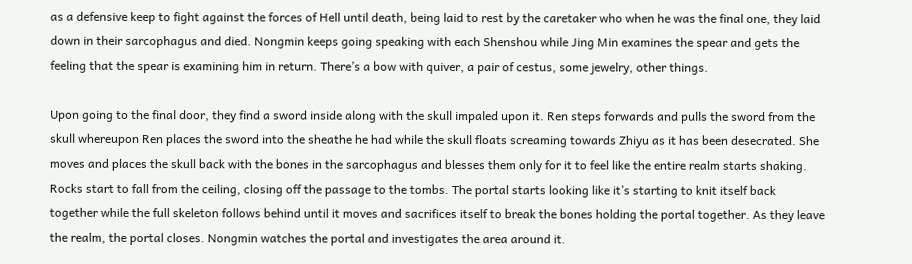as a defensive keep to fight against the forces of Hell until death, being laid to rest by the caretaker who when he was the final one, they laid down in their sarcophagus and died. Nongmin keeps going speaking with each Shenshou while Jing Min examines the spear and gets the feeling that the spear is examining him in return. There’s a bow with quiver, a pair of cestus, some jewelry, other things.

Upon going to the final door, they find a sword inside along with the skull impaled upon it. Ren steps forwards and pulls the sword from the skull whereupon Ren places the sword into the sheathe he had while the skull floats screaming towards Zhiyu as it has been desecrated. She moves and places the skull back with the bones in the sarcophagus and blesses them only for it to feel like the entire realm starts shaking. Rocks start to fall from the ceiling, closing off the passage to the tombs. The portal starts looking like it’s starting to knit itself back together while the full skeleton follows behind until it moves and sacrifices itself to break the bones holding the portal together. As they leave the realm, the portal closes. Nongmin watches the portal and investigates the area around it.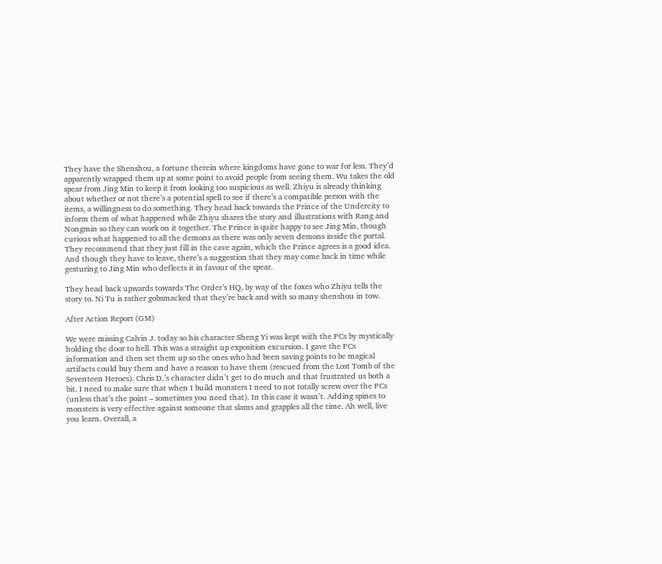They have the Shenshou, a fortune therein where kingdoms have gone to war for less. They’d apparently wrapped them up at some point to avoid people from seeing them. Wu takes the old spear from Jing Min to keep it from looking too suspicious as well. Zhiyu is already thinking about whether or not there’s a potential spell to see if there’s a compatible person with the items, a willingness to do something. They head back towards the Prince of the Undercity to inform them of what happened while Zhiyu shares the story and illustrations with Rang and Nongmin so they can work on it together. The Prince is quite happy to see Jing Min, though curious what happened to all the demons as there was only seven demons inside the portal. They recommend that they just fill in the cave again, which the Prince agrees is a good idea. And though they have to leave, there’s a suggestion that they may come back in time while gesturing to Jing Min who deflects it in favour of the spear.

They head back upwards towards The Order’s HQ, by way of the foxes who Zhiyu tells the story to. Ni Tu is rather gobsmacked that they’re back and with so many shenshou in tow.

After Action Report (GM)

We were missing Calvin J. today so his character Sheng Yi was kept with the PCs by mystically holding the door to hell. This was a straight up exposition excursion. I gave the PCs information and then set them up so the ones who had been saving points to be magical artifacts could buy them and have a reason to have them (rescued from the Lost Tomb of the Seventeen Heroes). Chris D.’s character didn’t get to do much and that frustrated us both a bit. I need to make sure that when I build monsters I need to not totally screw over the PCs (unless that’s the point – sometimes you need that). In this case it wasn’t. Adding spines to monsters is very effective against someone that slams and grapples all the time. Ah well, live you learn. Overall, a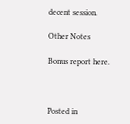decent session.

Other Notes

Bonus report here.



Posted in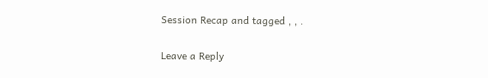Session Recap and tagged , , .

Leave a Reply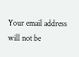Your email address will not be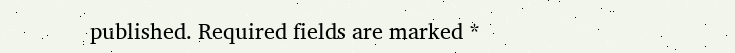published. Required fields are marked *